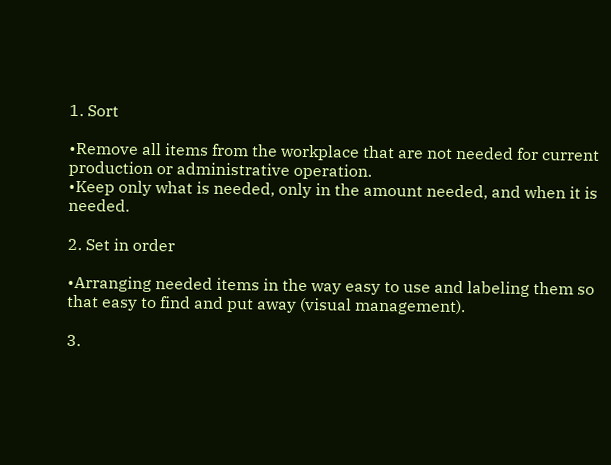1. Sort

•Remove all items from the workplace that are not needed for current production or administrative operation.
•Keep only what is needed, only in the amount needed, and when it is needed.

2. Set in order

•Arranging needed items in the way easy to use and labeling them so that easy to find and put away (visual management).

3.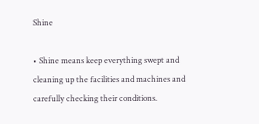Shine

• Shine means keep everything swept and cleaning up the facilities and machines and carefully checking their conditions.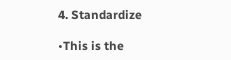4. Standardize

•This is the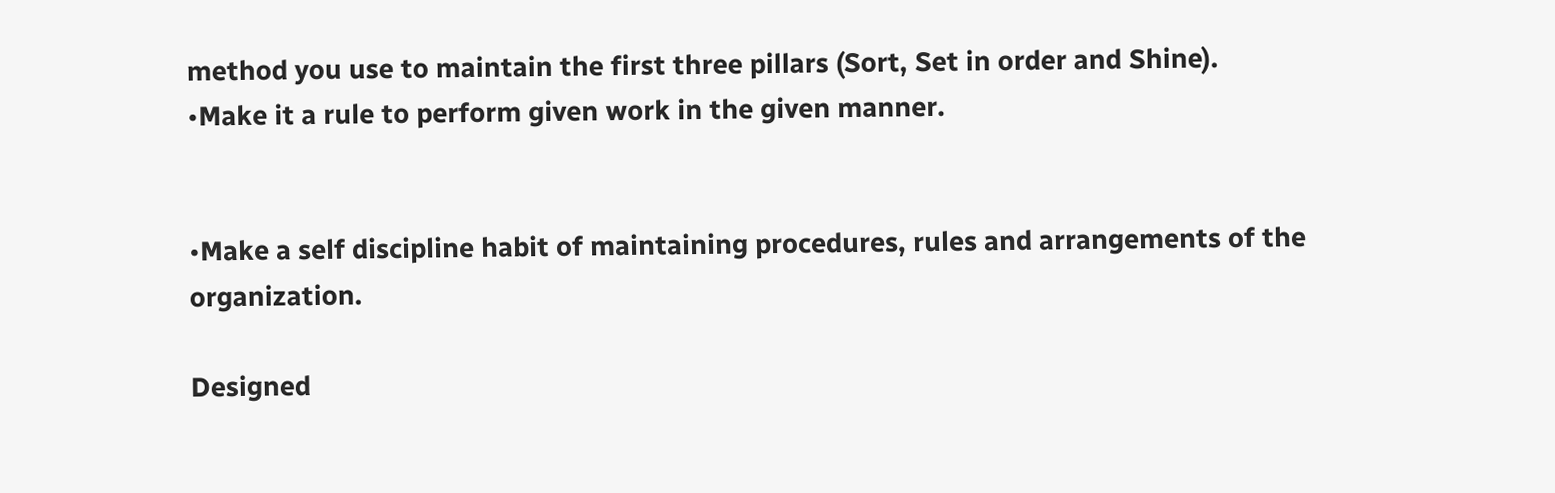method you use to maintain the first three pillars (Sort, Set in order and Shine).
•Make it a rule to perform given work in the given manner.


•Make a self discipline habit of maintaining procedures, rules and arrangements of the organization.

Designed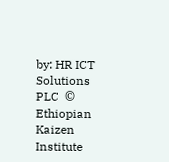by: HR ICT Solutions PLC  © Ethiopian Kaizen Institute